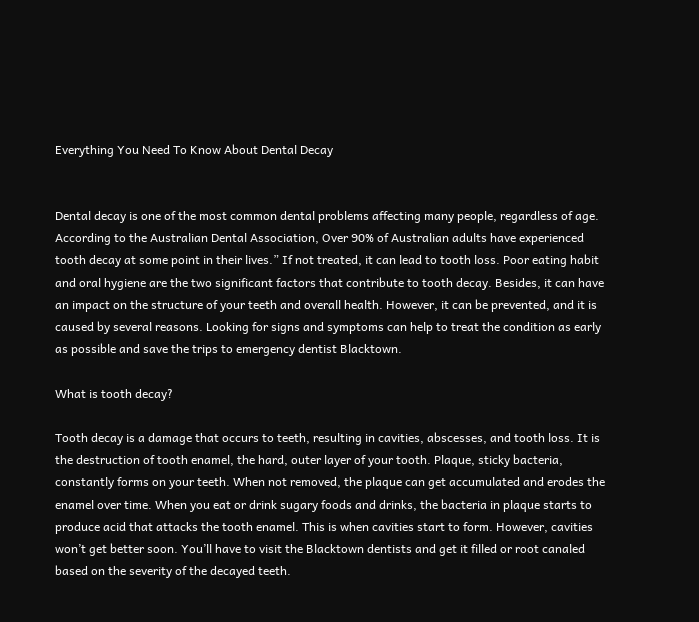Everything You Need To Know About Dental Decay


Dental decay is one of the most common dental problems affecting many people, regardless of age. According to the Australian Dental Association, Over 90% of Australian adults have experienced tooth decay at some point in their lives.” If not treated, it can lead to tooth loss. Poor eating habit and oral hygiene are the two significant factors that contribute to tooth decay. Besides, it can have an impact on the structure of your teeth and overall health. However, it can be prevented, and it is caused by several reasons. Looking for signs and symptoms can help to treat the condition as early as possible and save the trips to emergency dentist Blacktown.

What is tooth decay?

Tooth decay is a damage that occurs to teeth, resulting in cavities, abscesses, and tooth loss. It is the destruction of tooth enamel, the hard, outer layer of your tooth. Plaque, sticky bacteria, constantly forms on your teeth. When not removed, the plaque can get accumulated and erodes the enamel over time. When you eat or drink sugary foods and drinks, the bacteria in plaque starts to produce acid that attacks the tooth enamel. This is when cavities start to form. However, cavities won’t get better soon. You’ll have to visit the Blacktown dentists and get it filled or root canaled based on the severity of the decayed teeth.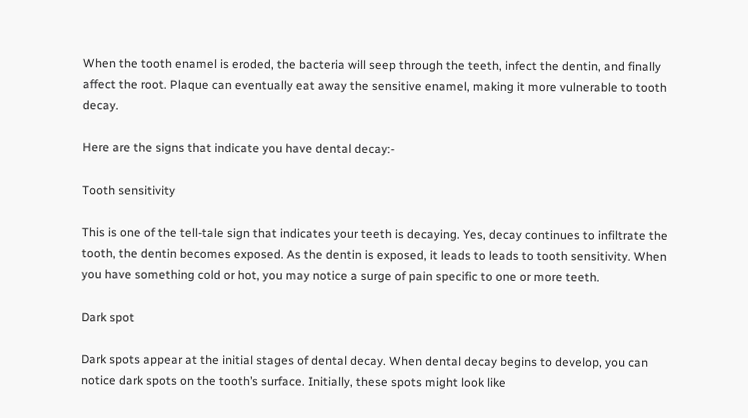When the tooth enamel is eroded, the bacteria will seep through the teeth, infect the dentin, and finally affect the root. Plaque can eventually eat away the sensitive enamel, making it more vulnerable to tooth decay.

Here are the signs that indicate you have dental decay:-

Tooth sensitivity

This is one of the tell-tale sign that indicates your teeth is decaying. Yes, decay continues to infiltrate the tooth, the dentin becomes exposed. As the dentin is exposed, it leads to leads to tooth sensitivity. When you have something cold or hot, you may notice a surge of pain specific to one or more teeth.

Dark spot

Dark spots appear at the initial stages of dental decay. When dental decay begins to develop, you can notice dark spots on the tooth’s surface. Initially, these spots might look like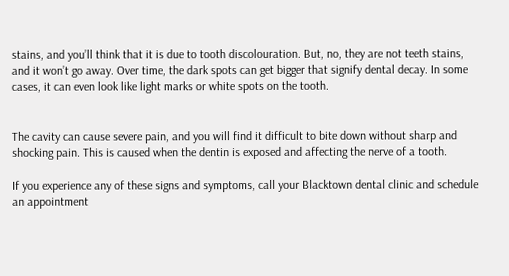stains, and you’ll think that it is due to tooth discolouration. But, no, they are not teeth stains, and it won’t go away. Over time, the dark spots can get bigger that signify dental decay. In some cases, it can even look like light marks or white spots on the tooth.


The cavity can cause severe pain, and you will find it difficult to bite down without sharp and shocking pain. This is caused when the dentin is exposed and affecting the nerve of a tooth.

If you experience any of these signs and symptoms, call your Blacktown dental clinic and schedule an appointment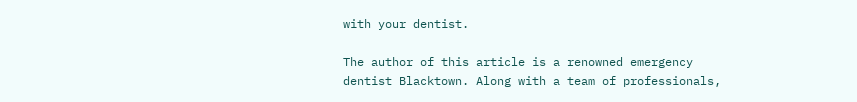with your dentist.

The author of this article is a renowned emergency dentist Blacktown. Along with a team of professionals,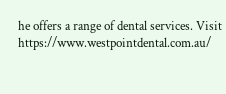he offers a range of dental services. Visit https://www.westpointdental.com.au/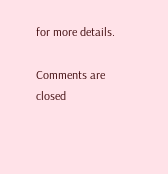for more details.

Comments are closed